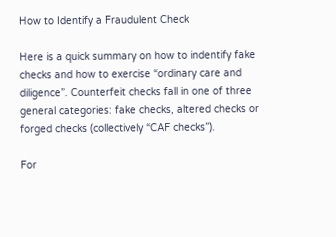How to Identify a Fraudulent Check

Here is a quick summary on how to indentify fake checks and how to exercise “ordinary care and diligence”. Counterfeit checks fall in one of three general categories: fake checks, altered checks or forged checks (collectively “CAF checks”).

For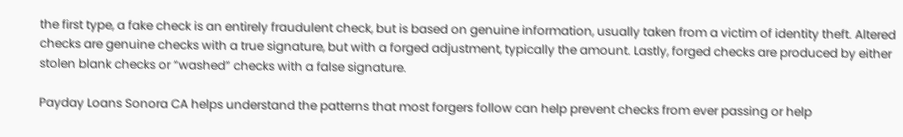the first type, a fake check is an entirely fraudulent check, but is based on genuine information, usually taken from a victim of identity theft. Altered checks are genuine checks with a true signature, but with a forged adjustment, typically the amount. Lastly, forged checks are produced by either stolen blank checks or “washed” checks with a false signature.

Payday Loans Sonora CA helps understand the patterns that most forgers follow can help prevent checks from ever passing or help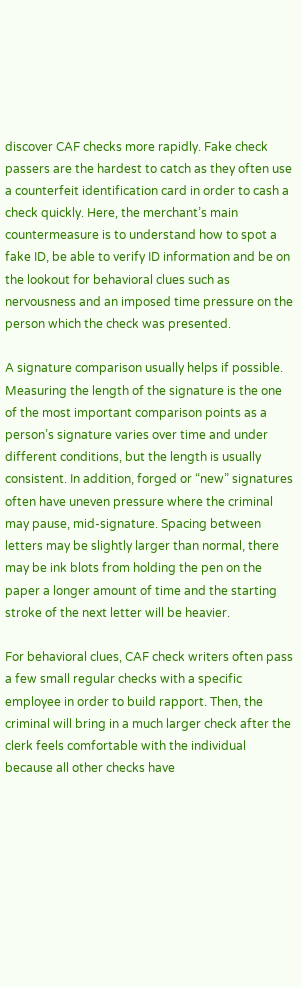discover CAF checks more rapidly. Fake check passers are the hardest to catch as they often use a counterfeit identification card in order to cash a check quickly. Here, the merchant’s main countermeasure is to understand how to spot a fake ID, be able to verify ID information and be on the lookout for behavioral clues such as nervousness and an imposed time pressure on the person which the check was presented.

A signature comparison usually helps if possible. Measuring the length of the signature is the one of the most important comparison points as a person’s signature varies over time and under different conditions, but the length is usually consistent. In addition, forged or “new” signatures often have uneven pressure where the criminal may pause, mid-signature. Spacing between letters may be slightly larger than normal, there may be ink blots from holding the pen on the paper a longer amount of time and the starting stroke of the next letter will be heavier.

For behavioral clues, CAF check writers often pass a few small regular checks with a specific employee in order to build rapport. Then, the criminal will bring in a much larger check after the clerk feels comfortable with the individual because all other checks have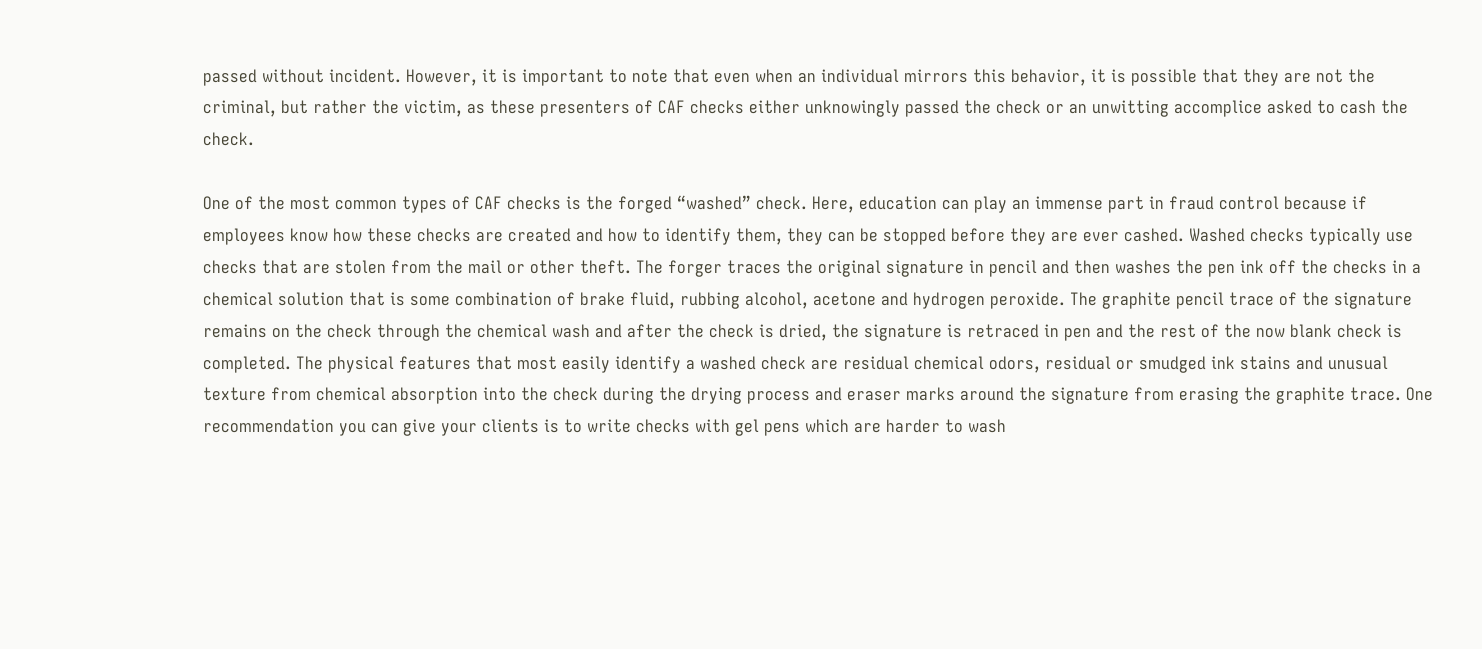passed without incident. However, it is important to note that even when an individual mirrors this behavior, it is possible that they are not the criminal, but rather the victim, as these presenters of CAF checks either unknowingly passed the check or an unwitting accomplice asked to cash the check.

One of the most common types of CAF checks is the forged “washed” check. Here, education can play an immense part in fraud control because if employees know how these checks are created and how to identify them, they can be stopped before they are ever cashed. Washed checks typically use checks that are stolen from the mail or other theft. The forger traces the original signature in pencil and then washes the pen ink off the checks in a chemical solution that is some combination of brake fluid, rubbing alcohol, acetone and hydrogen peroxide. The graphite pencil trace of the signature remains on the check through the chemical wash and after the check is dried, the signature is retraced in pen and the rest of the now blank check is completed. The physical features that most easily identify a washed check are residual chemical odors, residual or smudged ink stains and unusual texture from chemical absorption into the check during the drying process and eraser marks around the signature from erasing the graphite trace. One recommendation you can give your clients is to write checks with gel pens which are harder to wash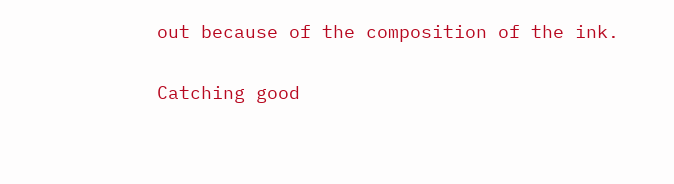out because of the composition of the ink.

Catching good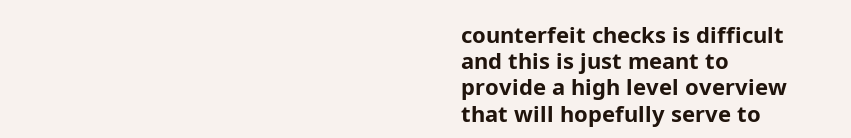counterfeit checks is difficult and this is just meant to provide a high level overview that will hopefully serve to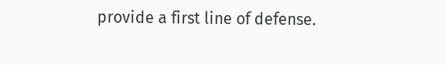provide a first line of defense.